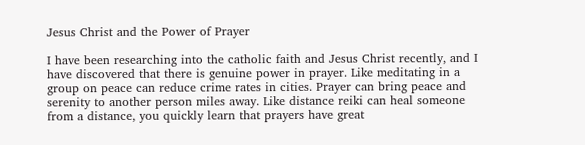Jesus Christ and the Power of Prayer

I have been researching into the catholic faith and Jesus Christ recently, and I have discovered that there is genuine power in prayer. Like meditating in a group on peace can reduce crime rates in cities. Prayer can bring peace and serenity to another person miles away. Like distance reiki can heal someone from a distance, you quickly learn that prayers have great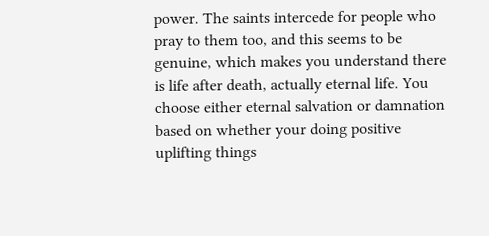power. The saints intercede for people who pray to them too, and this seems to be genuine, which makes you understand there is life after death, actually eternal life. You choose either eternal salvation or damnation based on whether your doing positive uplifting things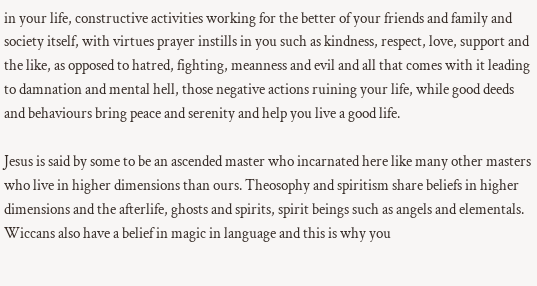in your life, constructive activities working for the better of your friends and family and society itself, with virtues prayer instills in you such as kindness, respect, love, support and the like, as opposed to hatred, fighting, meanness and evil and all that comes with it leading to damnation and mental hell, those negative actions ruining your life, while good deeds and behaviours bring peace and serenity and help you live a good life.

Jesus is said by some to be an ascended master who incarnated here like many other masters who live in higher dimensions than ours. Theosophy and spiritism share beliefs in higher dimensions and the afterlife, ghosts and spirits, spirit beings such as angels and elementals. Wiccans also have a belief in magic in language and this is why you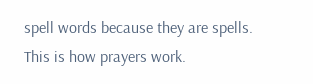spell words because they are spells. This is how prayers work.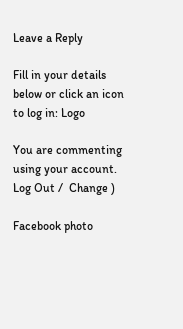Leave a Reply

Fill in your details below or click an icon to log in: Logo

You are commenting using your account. Log Out /  Change )

Facebook photo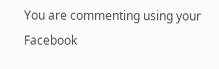You are commenting using your Facebook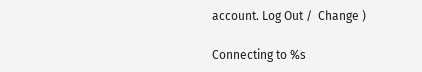account. Log Out /  Change )

Connecting to %s